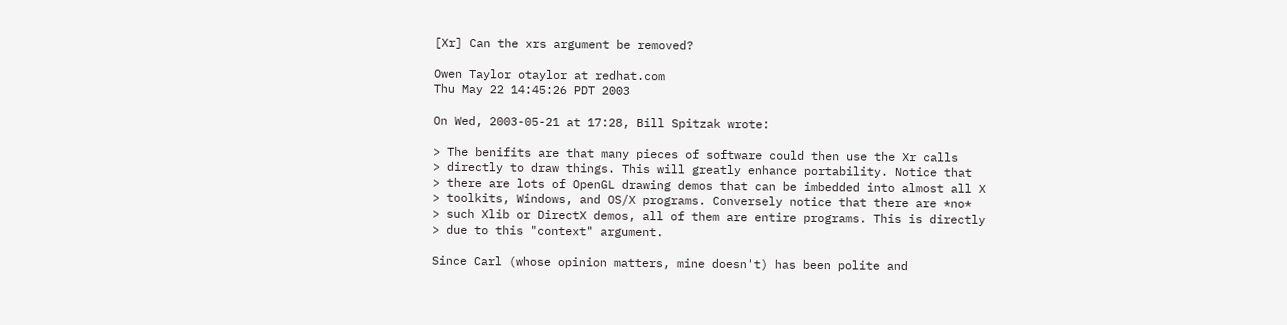[Xr] Can the xrs argument be removed?

Owen Taylor otaylor at redhat.com
Thu May 22 14:45:26 PDT 2003

On Wed, 2003-05-21 at 17:28, Bill Spitzak wrote:

> The benifits are that many pieces of software could then use the Xr calls
> directly to draw things. This will greatly enhance portability. Notice that
> there are lots of OpenGL drawing demos that can be imbedded into almost all X
> toolkits, Windows, and OS/X programs. Conversely notice that there are *no*
> such Xlib or DirectX demos, all of them are entire programs. This is directly
> due to this "context" argument.

Since Carl (whose opinion matters, mine doesn't) has been polite and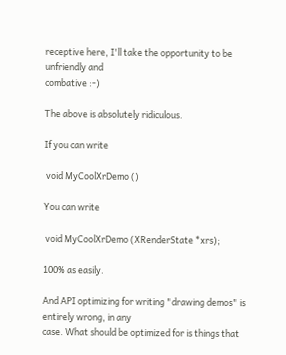receptive here, I'll take the opportunity to be unfriendly and
combative :-)

The above is absolutely ridiculous.

If you can write

 void MyCoolXrDemo ()

You can write

 void MyCoolXrDemo (XRenderState *xrs);

100% as easily.

And API optimizing for writing "drawing demos" is entirely wrong, in any
case. What should be optimized for is things that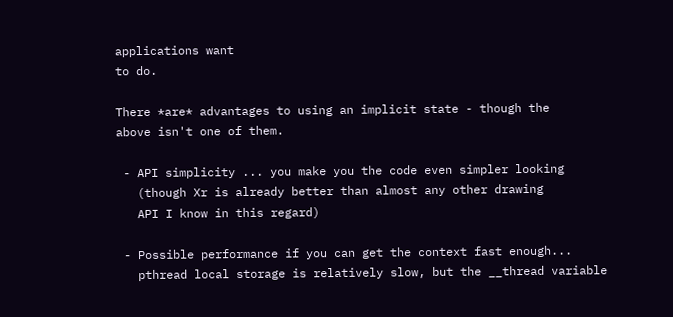applications want
to do.

There *are* advantages to using an implicit state - though the
above isn't one of them.

 - API simplicity ... you make you the code even simpler looking
   (though Xr is already better than almost any other drawing
   API I know in this regard)

 - Possible performance if you can get the context fast enough...
   pthread local storage is relatively slow, but the __thread variable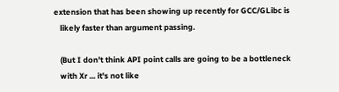extension that has been showing up recently for GCC/GLibc is
   likely faster than argument passing.

   (But I don't think API point calls are going to be a bottleneck
   with Xr ... it's not like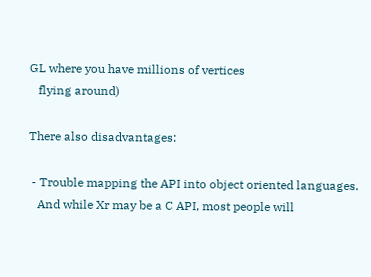GL where you have millions of vertices
   flying around)

There also disadvantages:

 - Trouble mapping the API into object oriented languages.
   And while Xr may be a C API, most people will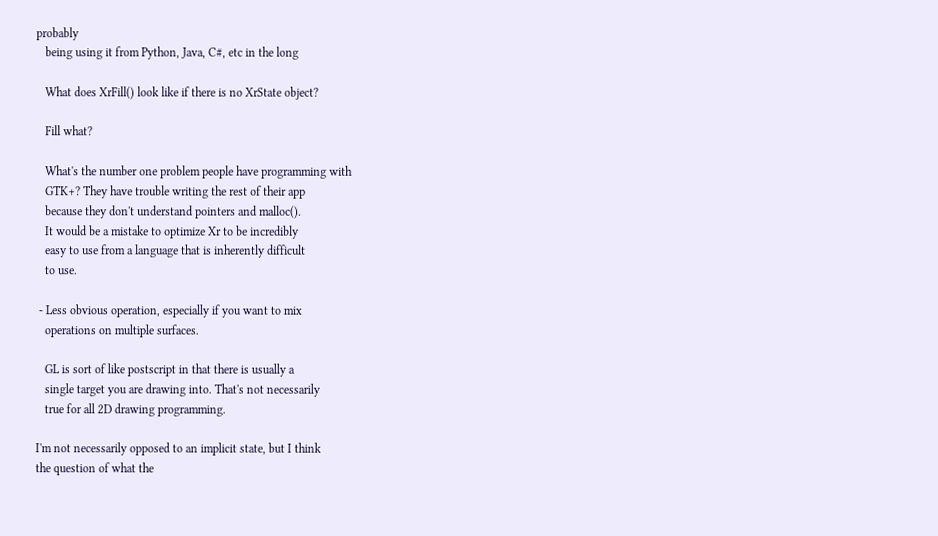probably
   being using it from Python, Java, C#, etc in the long

   What does XrFill() look like if there is no XrState object?

   Fill what?

   What's the number one problem people have programming with
   GTK+? They have trouble writing the rest of their app
   because they don't understand pointers and malloc().
   It would be a mistake to optimize Xr to be incredibly
   easy to use from a language that is inherently difficult
   to use.

 - Less obvious operation, especially if you want to mix
   operations on multiple surfaces.

   GL is sort of like postscript in that there is usually a
   single target you are drawing into. That's not necessarily
   true for all 2D drawing programming.

I'm not necessarily opposed to an implicit state, but I think
the question of what the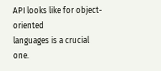API looks like for object-oriented
languages is a crucial one.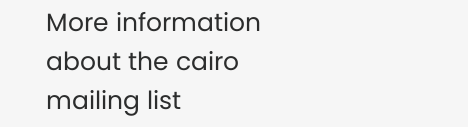More information about the cairo mailing list